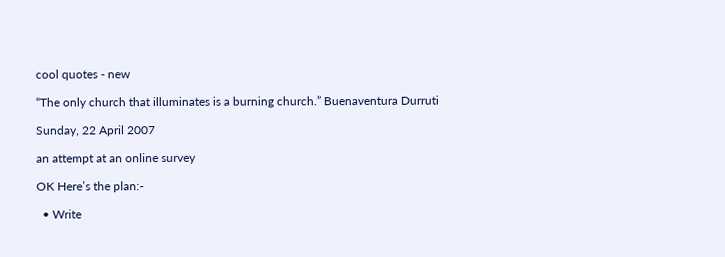cool quotes - new

“The only church that illuminates is a burning church.” Buenaventura Durruti

Sunday, 22 April 2007

an attempt at an online survey

OK Here’s the plan:-

  • Write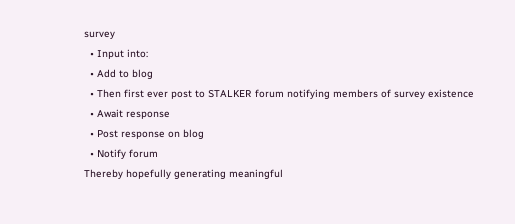survey
  • Input into:
  • Add to blog
  • Then first ever post to STALKER forum notifying members of survey existence
  • Await response
  • Post response on blog
  • Notify forum
Thereby hopefully generating meaningful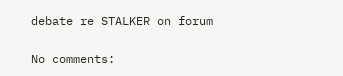debate re STALKER on forum

No comments: